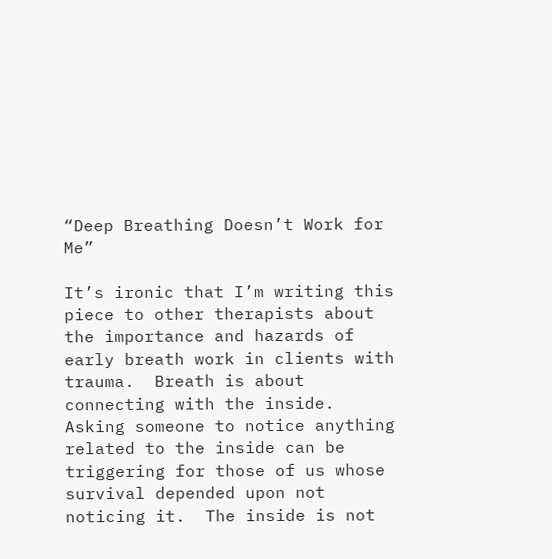“Deep Breathing Doesn’t Work for Me”

It’s ironic that I’m writing this piece to other therapists about the importance and hazards of early breath work in clients with trauma.  Breath is about connecting with the inside.  Asking someone to notice anything related to the inside can be triggering for those of us whose survival depended upon not noticing it.  The inside is not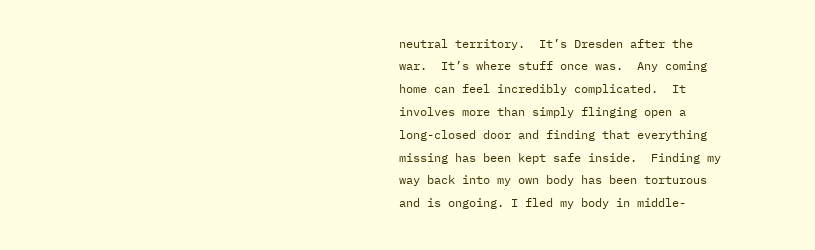neutral territory.  It’s Dresden after the war.  It’s where stuff once was.  Any coming home can feel incredibly complicated.  It involves more than simply flinging open a long-closed door and finding that everything missing has been kept safe inside.  Finding my way back into my own body has been torturous and is ongoing. I fled my body in middle-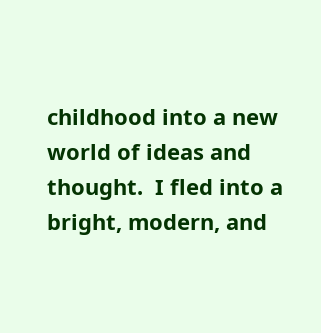childhood into a new world of ideas and thought.  I fled into a bright, modern, and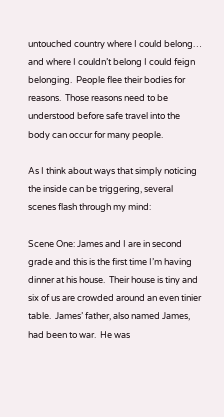untouched country where I could belong… and where I couldn’t belong I could feign belonging.  People flee their bodies for reasons.  Those reasons need to be understood before safe travel into the body can occur for many people.

As I think about ways that simply noticing the inside can be triggering, several scenes flash through my mind:

Scene One: James and I are in second grade and this is the first time I’m having dinner at his house.  Their house is tiny and six of us are crowded around an even tinier table.  James’ father, also named James, had been to war.  He was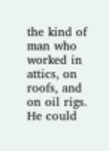the kind of man who worked in attics, on roofs, and on oil rigs.  He could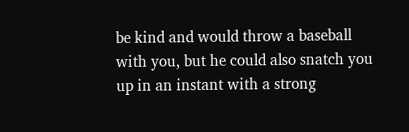be kind and would throw a baseball with you, but he could also snatch you up in an instant with a strong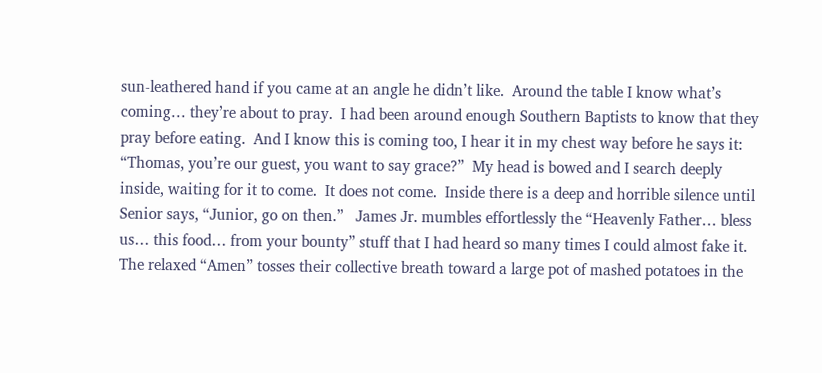sun-leathered hand if you came at an angle he didn’t like.  Around the table I know what’s coming… they’re about to pray.  I had been around enough Southern Baptists to know that they pray before eating.  And I know this is coming too, I hear it in my chest way before he says it: “Thomas, you’re our guest, you want to say grace?”  My head is bowed and I search deeply inside, waiting for it to come.  It does not come.  Inside there is a deep and horrible silence until Senior says, “Junior, go on then.”   James Jr. mumbles effortlessly the “Heavenly Father… bless us… this food… from your bounty” stuff that I had heard so many times I could almost fake it.  The relaxed “Amen” tosses their collective breath toward a large pot of mashed potatoes in the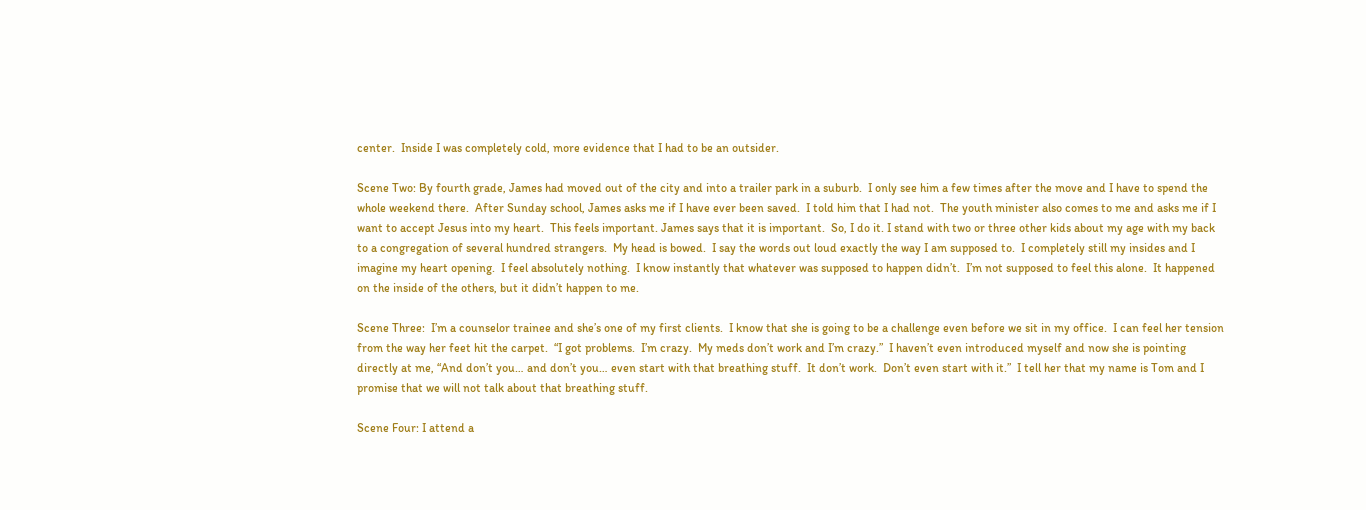center.  Inside I was completely cold, more evidence that I had to be an outsider.

Scene Two: By fourth grade, James had moved out of the city and into a trailer park in a suburb.  I only see him a few times after the move and I have to spend the whole weekend there.  After Sunday school, James asks me if I have ever been saved.  I told him that I had not.  The youth minister also comes to me and asks me if I want to accept Jesus into my heart.  This feels important. James says that it is important.  So, I do it. I stand with two or three other kids about my age with my back to a congregation of several hundred strangers.  My head is bowed.  I say the words out loud exactly the way I am supposed to.  I completely still my insides and I imagine my heart opening.  I feel absolutely nothing.  I know instantly that whatever was supposed to happen didn’t.  I’m not supposed to feel this alone.  It happened on the inside of the others, but it didn’t happen to me.

Scene Three:  I’m a counselor trainee and she’s one of my first clients.  I know that she is going to be a challenge even before we sit in my office.  I can feel her tension from the way her feet hit the carpet.  “I got problems.  I’m crazy.  My meds don’t work and I’m crazy.”  I haven’t even introduced myself and now she is pointing directly at me, “And don’t you… and don’t you… even start with that breathing stuff.  It don’t work.  Don’t even start with it.”  I tell her that my name is Tom and I promise that we will not talk about that breathing stuff.

Scene Four: I attend a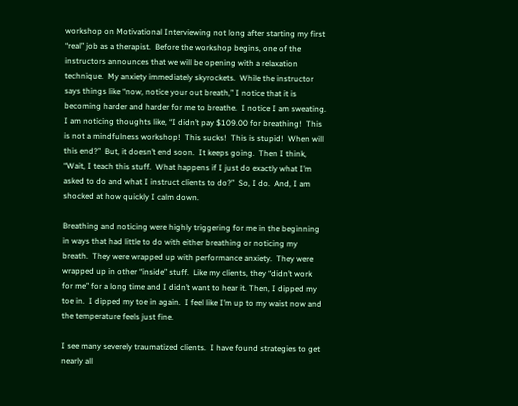workshop on Motivational Interviewing not long after starting my first “real” job as a therapist.  Before the workshop begins, one of the instructors announces that we will be opening with a relaxation technique.  My anxiety immediately skyrockets.  While the instructor says things like “now, notice your out breath,” I notice that it is becoming harder and harder for me to breathe.  I notice I am sweating. I am noticing thoughts like, “I didn’t pay $109.00 for breathing!  This is not a mindfulness workshop!  This sucks!  This is stupid!  When will this end?”  But, it doesn’t end soon.  It keeps going.  Then I think, “Wait, I teach this stuff.  What happens if I just do exactly what I’m asked to do and what I instruct clients to do?”  So, I do.  And, I am shocked at how quickly I calm down.

Breathing and noticing were highly triggering for me in the beginning in ways that had little to do with either breathing or noticing my breath.  They were wrapped up with performance anxiety.  They were wrapped up in other “inside” stuff.  Like my clients, they “didn’t work for me” for a long time and I didn’t want to hear it. Then, I dipped my toe in.  I dipped my toe in again.  I feel like I’m up to my waist now and the temperature feels just fine.

I see many severely traumatized clients.  I have found strategies to get nearly all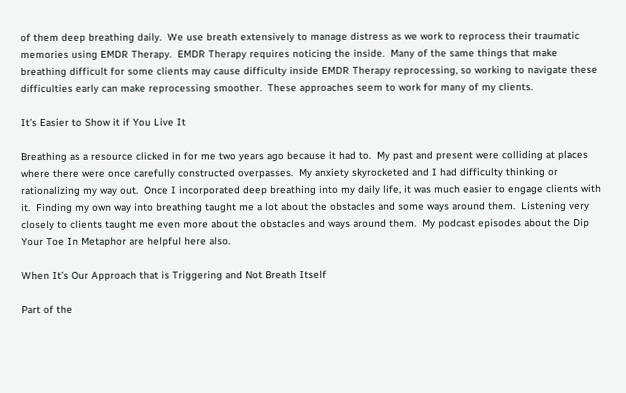of them deep breathing daily.  We use breath extensively to manage distress as we work to reprocess their traumatic memories using EMDR Therapy.  EMDR Therapy requires noticing the inside.  Many of the same things that make breathing difficult for some clients may cause difficulty inside EMDR Therapy reprocessing, so working to navigate these difficulties early can make reprocessing smoother.  These approaches seem to work for many of my clients.

It’s Easier to Show it if You Live It

Breathing as a resource clicked in for me two years ago because it had to.  My past and present were colliding at places where there were once carefully constructed overpasses.  My anxiety skyrocketed and I had difficulty thinking or rationalizing my way out.  Once I incorporated deep breathing into my daily life, it was much easier to engage clients with it.  Finding my own way into breathing taught me a lot about the obstacles and some ways around them.  Listening very closely to clients taught me even more about the obstacles and ways around them.  My podcast episodes about the Dip Your Toe In Metaphor are helpful here also.

When It’s Our Approach that is Triggering and Not Breath Itself

Part of the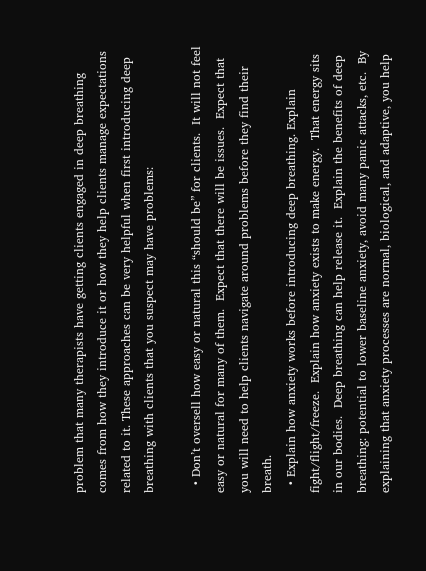problem that many therapists have getting clients engaged in deep breathing comes from how they introduce it or how they help clients manage expectations related to it. These approaches can be very helpful when first introducing deep breathing with clients that you suspect may have problems:

  • Don’t oversell how easy or natural this “should be” for clients.  It will not feel easy or natural for many of them.  Expect that there will be issues.  Expect that you will need to help clients navigate around problems before they find their breath.
  • Explain how anxiety works before introducing deep breathing. Explain fight/flight/freeze.  Explain how anxiety exists to make energy.  That energy sits in our bodies.  Deep breathing can help release it.  Explain the benefits of deep breathing: potential to lower baseline anxiety, avoid many panic attacks, etc.  By explaining that anxiety processes are normal, biological, and adaptive, you help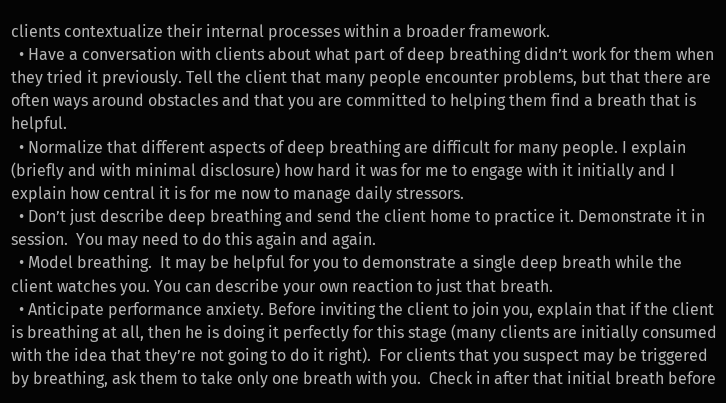clients contextualize their internal processes within a broader framework.
  • Have a conversation with clients about what part of deep breathing didn’t work for them when they tried it previously. Tell the client that many people encounter problems, but that there are often ways around obstacles and that you are committed to helping them find a breath that is helpful.
  • Normalize that different aspects of deep breathing are difficult for many people. I explain (briefly and with minimal disclosure) how hard it was for me to engage with it initially and I explain how central it is for me now to manage daily stressors.
  • Don’t just describe deep breathing and send the client home to practice it. Demonstrate it in session.  You may need to do this again and again.
  • Model breathing.  It may be helpful for you to demonstrate a single deep breath while the client watches you. You can describe your own reaction to just that breath.
  • Anticipate performance anxiety. Before inviting the client to join you, explain that if the client is breathing at all, then he is doing it perfectly for this stage (many clients are initially consumed with the idea that they’re not going to do it right).  For clients that you suspect may be triggered by breathing, ask them to take only one breath with you.  Check in after that initial breath before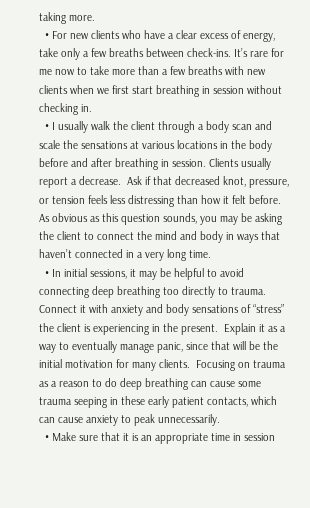taking more.
  • For new clients who have a clear excess of energy, take only a few breaths between check-ins. It’s rare for me now to take more than a few breaths with new clients when we first start breathing in session without checking in.
  • I usually walk the client through a body scan and scale the sensations at various locations in the body before and after breathing in session. Clients usually report a decrease.  Ask if that decreased knot, pressure, or tension feels less distressing than how it felt before.  As obvious as this question sounds, you may be asking the client to connect the mind and body in ways that haven’t connected in a very long time.
  • In initial sessions, it may be helpful to avoid connecting deep breathing too directly to trauma. Connect it with anxiety and body sensations of “stress” the client is experiencing in the present.  Explain it as a way to eventually manage panic, since that will be the initial motivation for many clients.  Focusing on trauma as a reason to do deep breathing can cause some trauma seeping in these early patient contacts, which can cause anxiety to peak unnecessarily.
  • Make sure that it is an appropriate time in session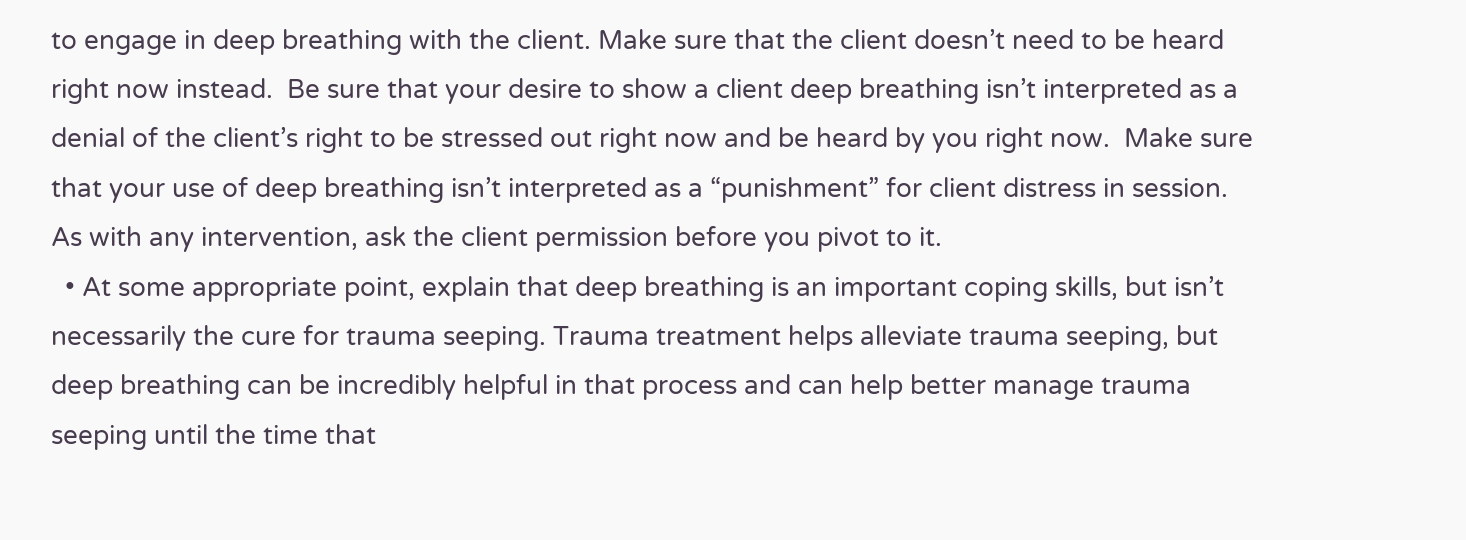to engage in deep breathing with the client. Make sure that the client doesn’t need to be heard right now instead.  Be sure that your desire to show a client deep breathing isn’t interpreted as a denial of the client’s right to be stressed out right now and be heard by you right now.  Make sure that your use of deep breathing isn’t interpreted as a “punishment” for client distress in session.  As with any intervention, ask the client permission before you pivot to it.
  • At some appropriate point, explain that deep breathing is an important coping skills, but isn’t necessarily the cure for trauma seeping. Trauma treatment helps alleviate trauma seeping, but deep breathing can be incredibly helpful in that process and can help better manage trauma seeping until the time that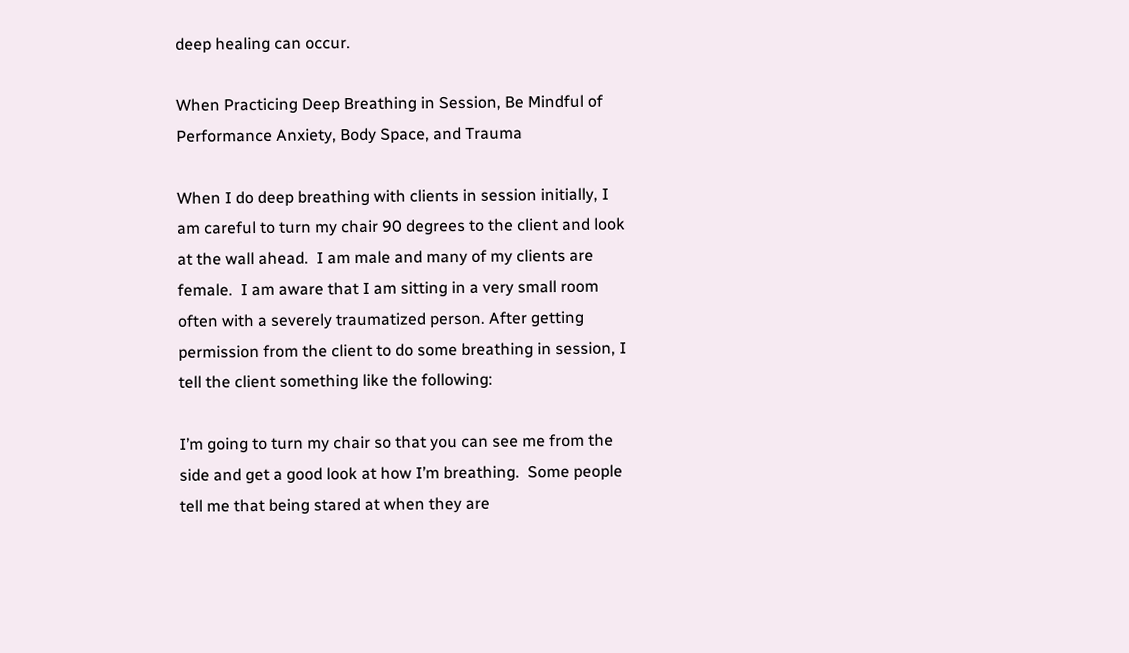deep healing can occur.

When Practicing Deep Breathing in Session, Be Mindful of Performance Anxiety, Body Space, and Trauma

When I do deep breathing with clients in session initially, I am careful to turn my chair 90 degrees to the client and look at the wall ahead.  I am male and many of my clients are female.  I am aware that I am sitting in a very small room often with a severely traumatized person. After getting permission from the client to do some breathing in session, I tell the client something like the following:

I’m going to turn my chair so that you can see me from the side and get a good look at how I’m breathing.  Some people tell me that being stared at when they are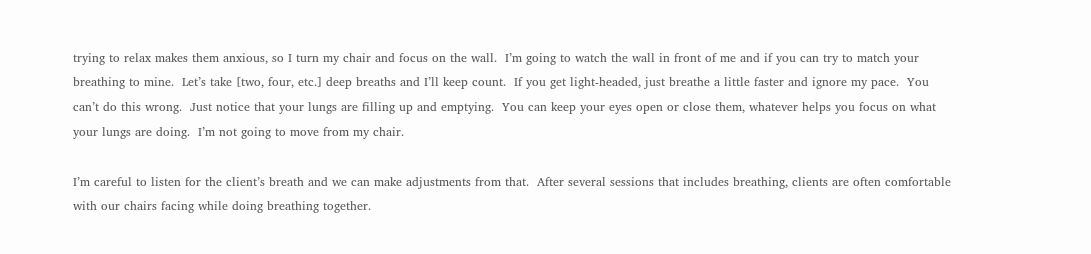trying to relax makes them anxious, so I turn my chair and focus on the wall.  I’m going to watch the wall in front of me and if you can try to match your breathing to mine.  Let’s take [two, four, etc.] deep breaths and I’ll keep count.  If you get light-headed, just breathe a little faster and ignore my pace.  You can’t do this wrong.  Just notice that your lungs are filling up and emptying.  You can keep your eyes open or close them, whatever helps you focus on what your lungs are doing.  I’m not going to move from my chair.

I’m careful to listen for the client’s breath and we can make adjustments from that.  After several sessions that includes breathing, clients are often comfortable with our chairs facing while doing breathing together.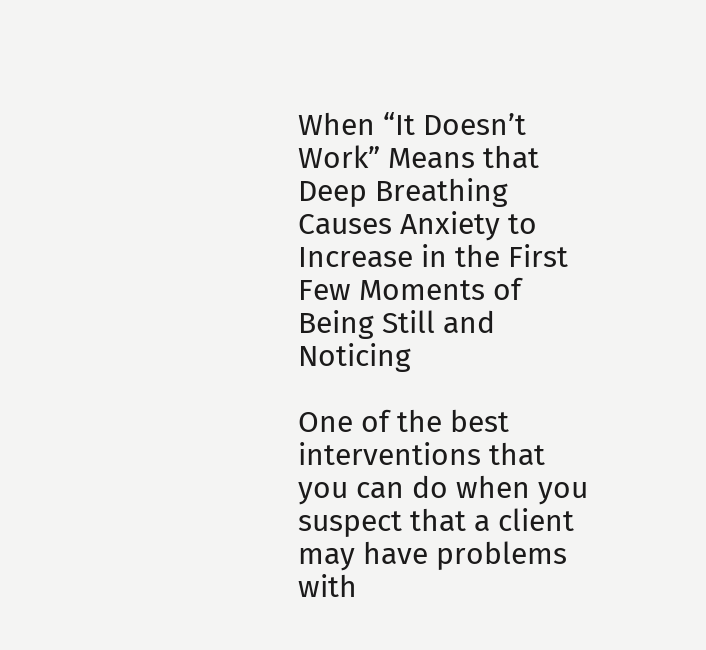When “It Doesn’t Work” Means that Deep Breathing Causes Anxiety to Increase in the First Few Moments of Being Still and Noticing

One of the best interventions that you can do when you suspect that a client may have problems with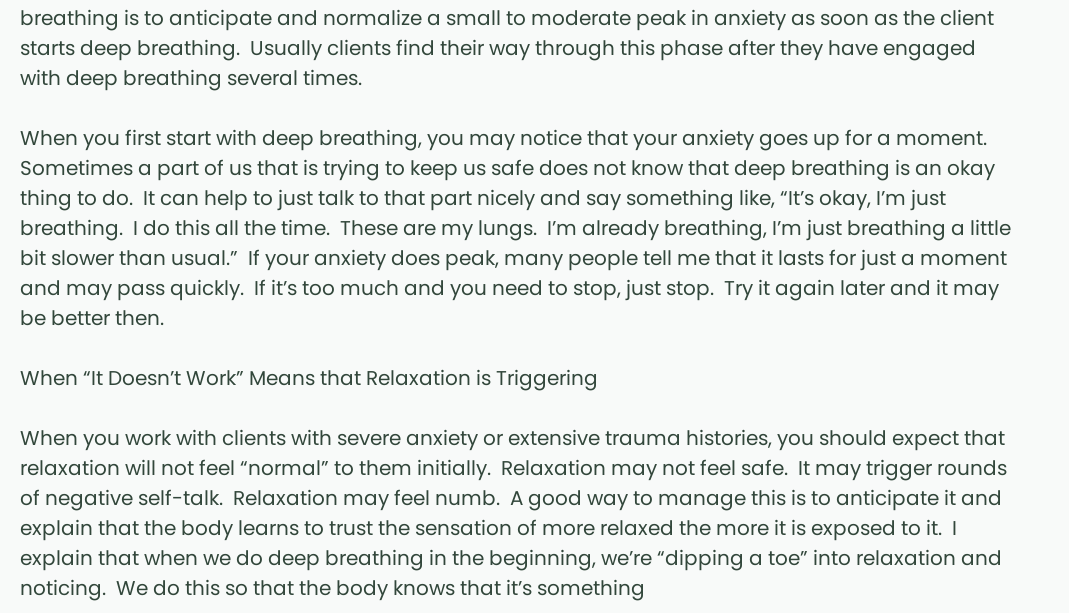breathing is to anticipate and normalize a small to moderate peak in anxiety as soon as the client starts deep breathing.  Usually clients find their way through this phase after they have engaged with deep breathing several times.

When you first start with deep breathing, you may notice that your anxiety goes up for a moment.  Sometimes a part of us that is trying to keep us safe does not know that deep breathing is an okay thing to do.  It can help to just talk to that part nicely and say something like, “It’s okay, I’m just breathing.  I do this all the time.  These are my lungs.  I’m already breathing, I’m just breathing a little bit slower than usual.”  If your anxiety does peak, many people tell me that it lasts for just a moment and may pass quickly.  If it’s too much and you need to stop, just stop.  Try it again later and it may be better then.

When “It Doesn’t Work” Means that Relaxation is Triggering

When you work with clients with severe anxiety or extensive trauma histories, you should expect that relaxation will not feel “normal” to them initially.  Relaxation may not feel safe.  It may trigger rounds of negative self-talk.  Relaxation may feel numb.  A good way to manage this is to anticipate it and explain that the body learns to trust the sensation of more relaxed the more it is exposed to it.  I explain that when we do deep breathing in the beginning, we’re “dipping a toe” into relaxation and noticing.  We do this so that the body knows that it’s something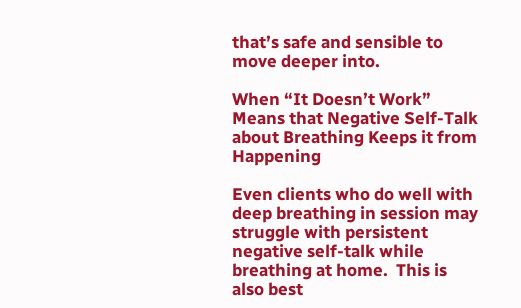that’s safe and sensible to move deeper into.

When “It Doesn’t Work” Means that Negative Self-Talk about Breathing Keeps it from Happening

Even clients who do well with deep breathing in session may struggle with persistent negative self-talk while breathing at home.  This is also best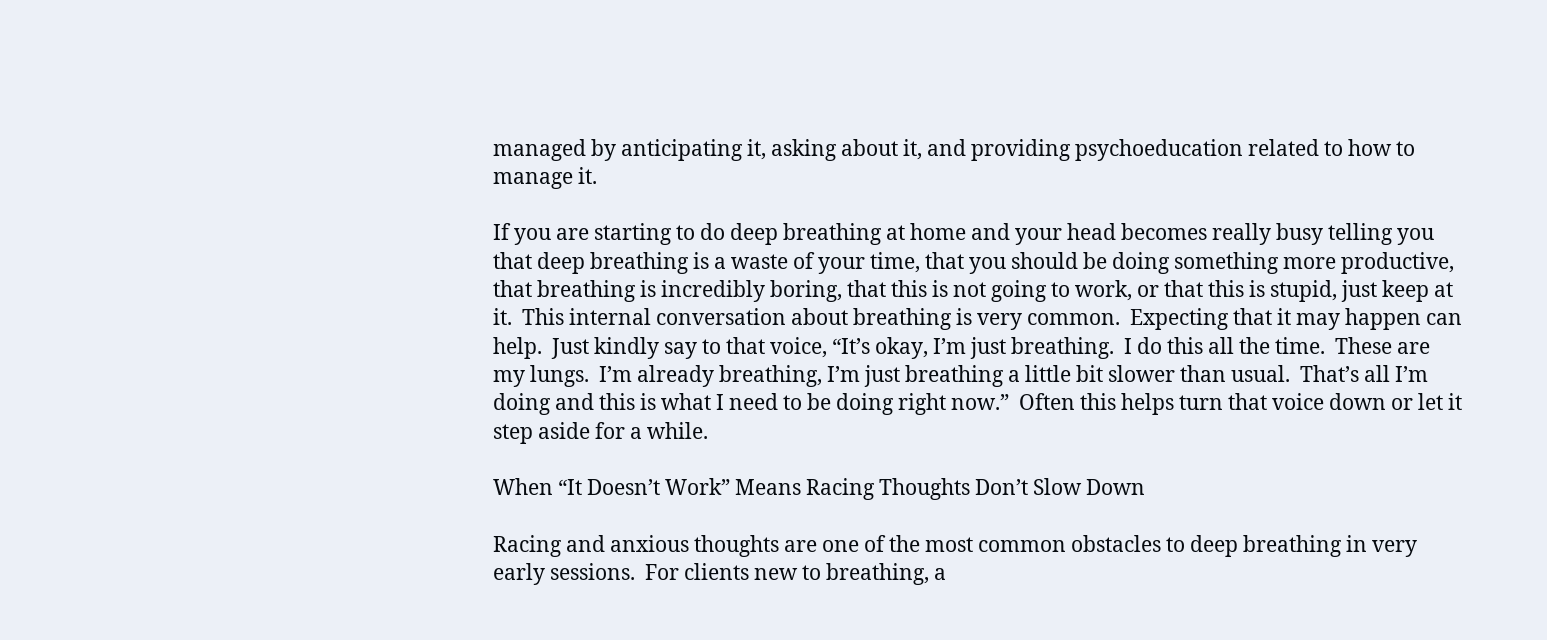managed by anticipating it, asking about it, and providing psychoeducation related to how to manage it.

If you are starting to do deep breathing at home and your head becomes really busy telling you that deep breathing is a waste of your time, that you should be doing something more productive, that breathing is incredibly boring, that this is not going to work, or that this is stupid, just keep at it.  This internal conversation about breathing is very common.  Expecting that it may happen can help.  Just kindly say to that voice, “It’s okay, I’m just breathing.  I do this all the time.  These are my lungs.  I’m already breathing, I’m just breathing a little bit slower than usual.  That’s all I’m doing and this is what I need to be doing right now.”  Often this helps turn that voice down or let it step aside for a while.

When “It Doesn’t Work” Means Racing Thoughts Don’t Slow Down

Racing and anxious thoughts are one of the most common obstacles to deep breathing in very early sessions.  For clients new to breathing, a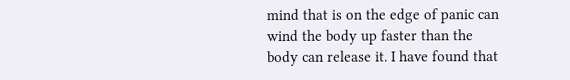mind that is on the edge of panic can wind the body up faster than the body can release it. I have found that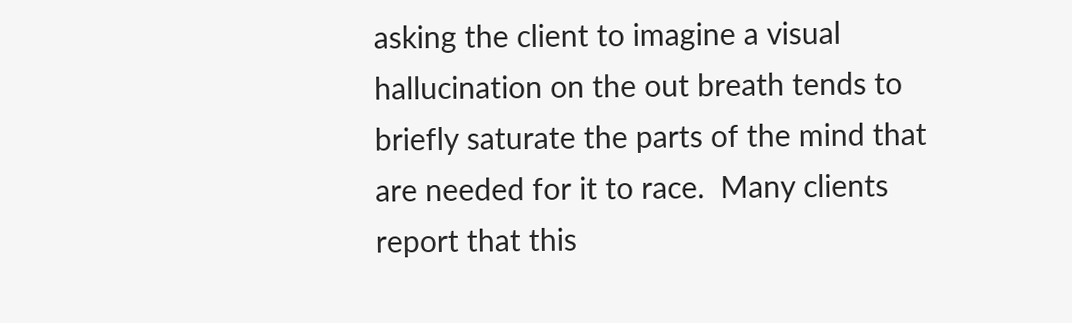asking the client to imagine a visual hallucination on the out breath tends to briefly saturate the parts of the mind that are needed for it to race.  Many clients report that this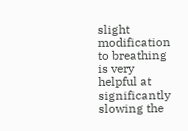slight modification to breathing is very helpful at significantly slowing the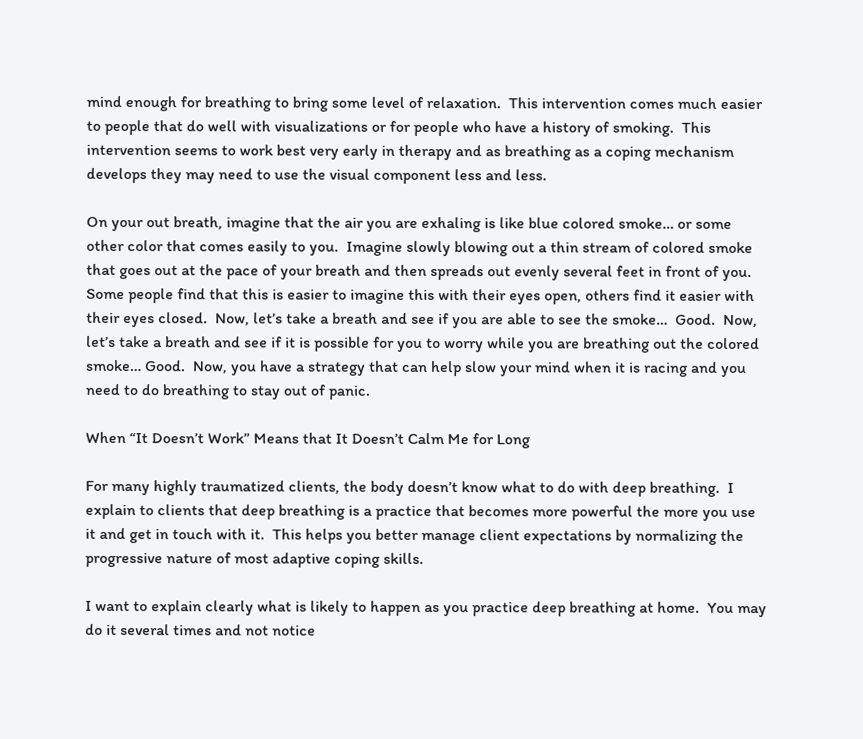mind enough for breathing to bring some level of relaxation.  This intervention comes much easier to people that do well with visualizations or for people who have a history of smoking.  This intervention seems to work best very early in therapy and as breathing as a coping mechanism develops they may need to use the visual component less and less.

On your out breath, imagine that the air you are exhaling is like blue colored smoke… or some other color that comes easily to you.  Imagine slowly blowing out a thin stream of colored smoke that goes out at the pace of your breath and then spreads out evenly several feet in front of you.  Some people find that this is easier to imagine this with their eyes open, others find it easier with their eyes closed.  Now, let’s take a breath and see if you are able to see the smoke…  Good.  Now, let’s take a breath and see if it is possible for you to worry while you are breathing out the colored smoke… Good.  Now, you have a strategy that can help slow your mind when it is racing and you need to do breathing to stay out of panic.

When “It Doesn’t Work” Means that It Doesn’t Calm Me for Long

For many highly traumatized clients, the body doesn’t know what to do with deep breathing.  I explain to clients that deep breathing is a practice that becomes more powerful the more you use it and get in touch with it.  This helps you better manage client expectations by normalizing the progressive nature of most adaptive coping skills.

I want to explain clearly what is likely to happen as you practice deep breathing at home.  You may do it several times and not notice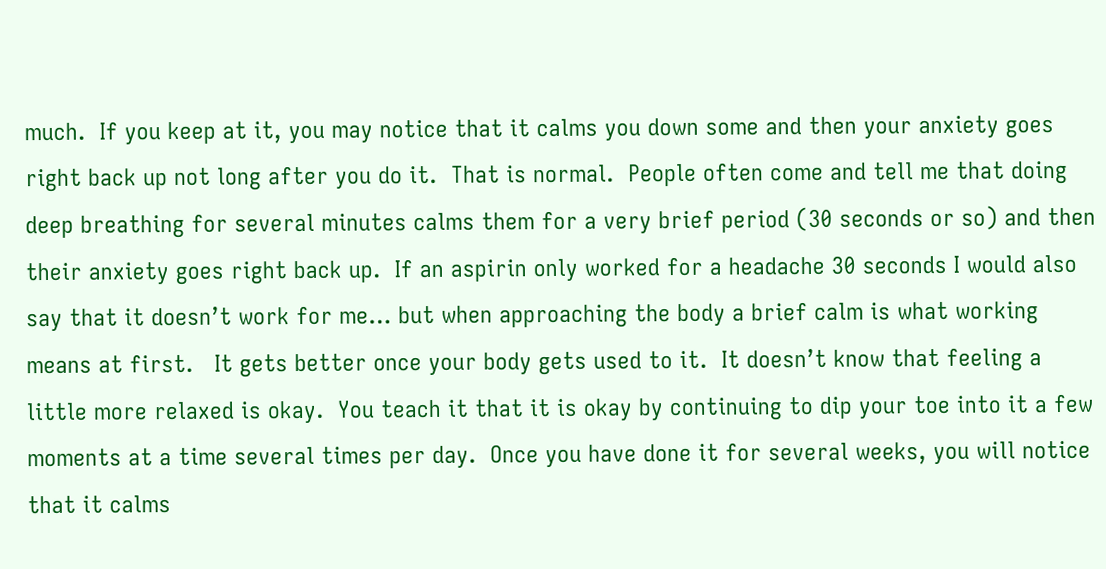much.  If you keep at it, you may notice that it calms you down some and then your anxiety goes right back up not long after you do it.  That is normal.  People often come and tell me that doing deep breathing for several minutes calms them for a very brief period (30 seconds or so) and then their anxiety goes right back up.  If an aspirin only worked for a headache 30 seconds I would also say that it doesn’t work for me… but when approaching the body a brief calm is what working means at first.   It gets better once your body gets used to it.  It doesn’t know that feeling a little more relaxed is okay.  You teach it that it is okay by continuing to dip your toe into it a few moments at a time several times per day.  Once you have done it for several weeks, you will notice that it calms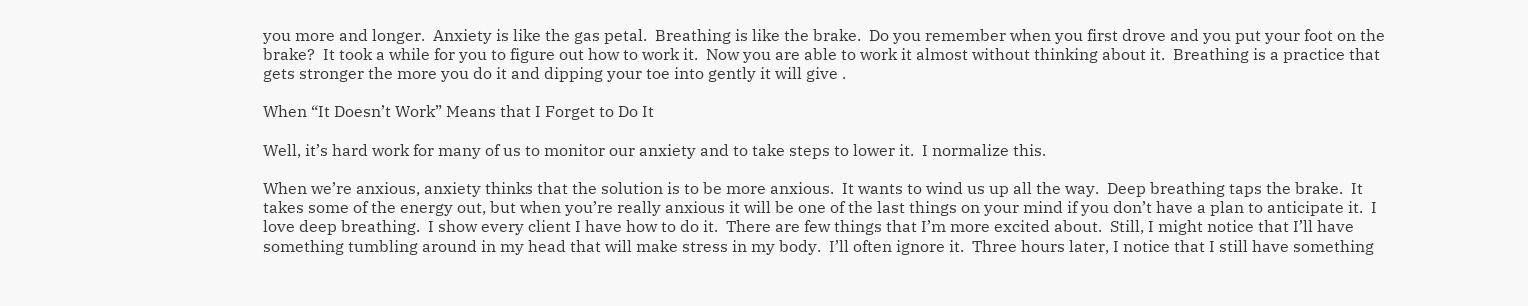you more and longer.  Anxiety is like the gas petal.  Breathing is like the brake.  Do you remember when you first drove and you put your foot on the brake?  It took a while for you to figure out how to work it.  Now you are able to work it almost without thinking about it.  Breathing is a practice that gets stronger the more you do it and dipping your toe into gently it will give .

When “It Doesn’t Work” Means that I Forget to Do It

Well, it’s hard work for many of us to monitor our anxiety and to take steps to lower it.  I normalize this.

When we’re anxious, anxiety thinks that the solution is to be more anxious.  It wants to wind us up all the way.  Deep breathing taps the brake.  It takes some of the energy out, but when you’re really anxious it will be one of the last things on your mind if you don’t have a plan to anticipate it.  I love deep breathing.  I show every client I have how to do it.  There are few things that I’m more excited about.  Still, I might notice that I’ll have something tumbling around in my head that will make stress in my body.  I’ll often ignore it.  Three hours later, I notice that I still have something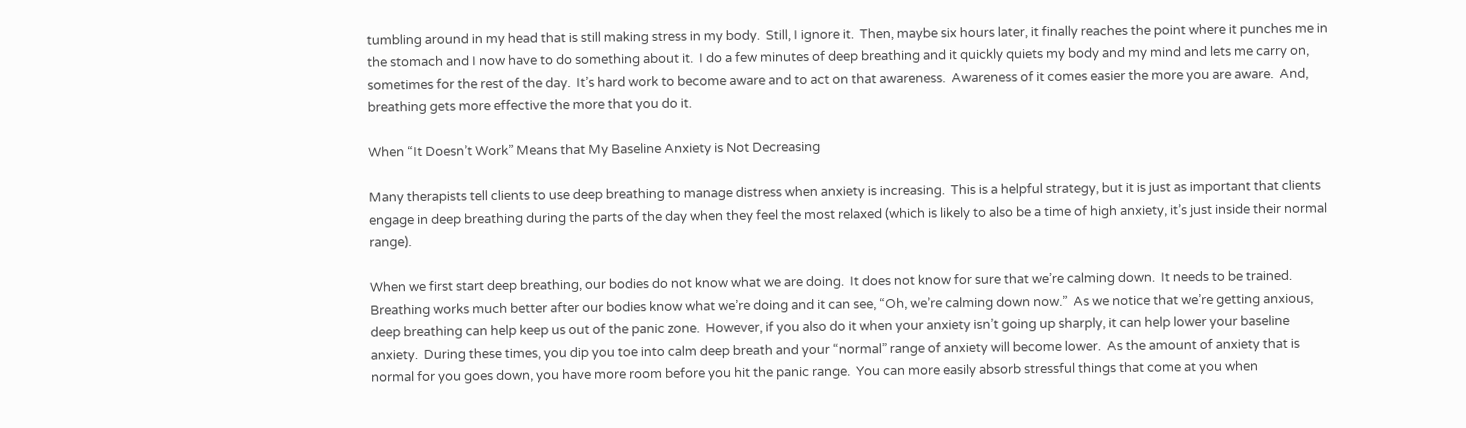tumbling around in my head that is still making stress in my body.  Still, I ignore it.  Then, maybe six hours later, it finally reaches the point where it punches me in the stomach and I now have to do something about it.  I do a few minutes of deep breathing and it quickly quiets my body and my mind and lets me carry on, sometimes for the rest of the day.  It’s hard work to become aware and to act on that awareness.  Awareness of it comes easier the more you are aware.  And, breathing gets more effective the more that you do it.

When “It Doesn’t Work” Means that My Baseline Anxiety is Not Decreasing

Many therapists tell clients to use deep breathing to manage distress when anxiety is increasing.  This is a helpful strategy, but it is just as important that clients engage in deep breathing during the parts of the day when they feel the most relaxed (which is likely to also be a time of high anxiety, it’s just inside their normal range).

When we first start deep breathing, our bodies do not know what we are doing.  It does not know for sure that we’re calming down.  It needs to be trained.  Breathing works much better after our bodies know what we’re doing and it can see, “Oh, we’re calming down now.”  As we notice that we’re getting anxious, deep breathing can help keep us out of the panic zone.  However, if you also do it when your anxiety isn’t going up sharply, it can help lower your baseline anxiety.  During these times, you dip you toe into calm deep breath and your “normal” range of anxiety will become lower.  As the amount of anxiety that is normal for you goes down, you have more room before you hit the panic range.  You can more easily absorb stressful things that come at you when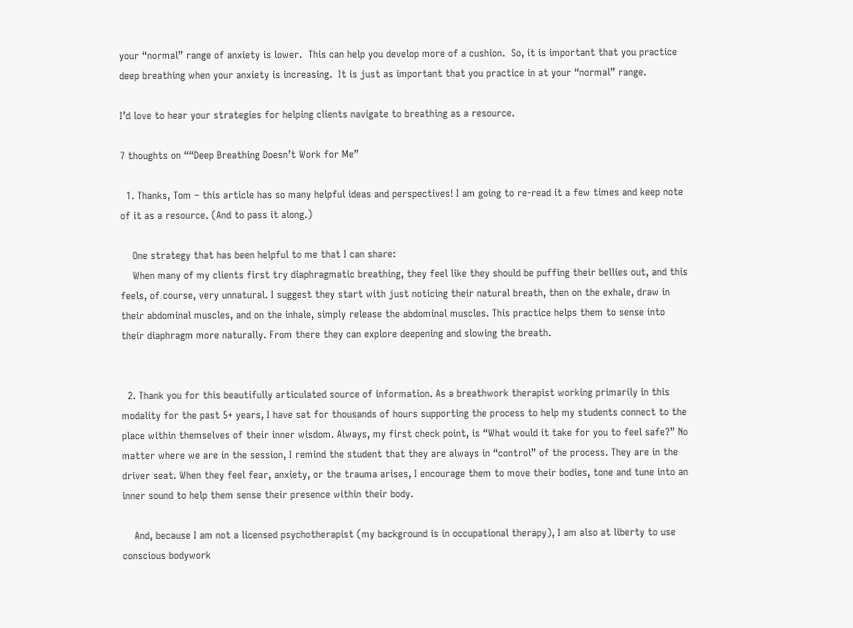your “normal” range of anxiety is lower.  This can help you develop more of a cushion.  So, it is important that you practice deep breathing when your anxiety is increasing.  It is just as important that you practice in at your “normal” range.

I’d love to hear your strategies for helping clients navigate to breathing as a resource.

7 thoughts on ““Deep Breathing Doesn’t Work for Me”

  1. Thanks, Tom – this article has so many helpful ideas and perspectives! I am going to re-read it a few times and keep note of it as a resource. (And to pass it along.)

    One strategy that has been helpful to me that I can share:
    When many of my clients first try diaphragmatic breathing, they feel like they should be puffing their bellies out, and this feels, of course, very unnatural. I suggest they start with just noticing their natural breath, then on the exhale, draw in their abdominal muscles, and on the inhale, simply release the abdominal muscles. This practice helps them to sense into their diaphragm more naturally. From there they can explore deepening and slowing the breath.


  2. Thank you for this beautifully articulated source of information. As a breathwork therapist working primarily in this modality for the past 5+ years, I have sat for thousands of hours supporting the process to help my students connect to the place within themselves of their inner wisdom. Always, my first check point, is “What would it take for you to feel safe?” No matter where we are in the session, I remind the student that they are always in “control” of the process. They are in the driver seat. When they feel fear, anxiety, or the trauma arises, I encourage them to move their bodies, tone and tune into an inner sound to help them sense their presence within their body.

    And, because I am not a licensed psychotherapist (my background is in occupational therapy), I am also at liberty to use conscious bodywork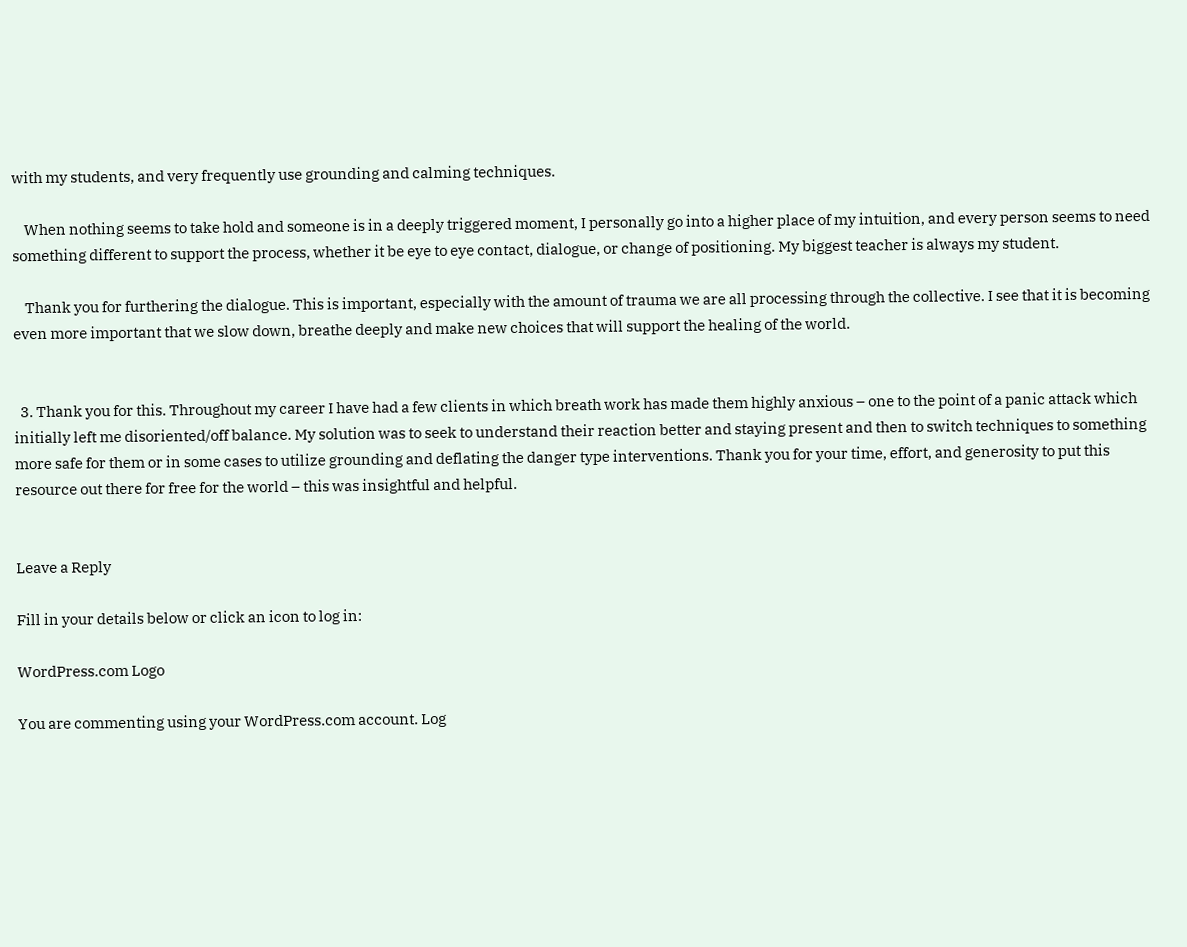with my students, and very frequently use grounding and calming techniques.

    When nothing seems to take hold and someone is in a deeply triggered moment, I personally go into a higher place of my intuition, and every person seems to need something different to support the process, whether it be eye to eye contact, dialogue, or change of positioning. My biggest teacher is always my student.

    Thank you for furthering the dialogue. This is important, especially with the amount of trauma we are all processing through the collective. I see that it is becoming even more important that we slow down, breathe deeply and make new choices that will support the healing of the world.


  3. Thank you for this. Throughout my career I have had a few clients in which breath work has made them highly anxious – one to the point of a panic attack which initially left me disoriented/off balance. My solution was to seek to understand their reaction better and staying present and then to switch techniques to something more safe for them or in some cases to utilize grounding and deflating the danger type interventions. Thank you for your time, effort, and generosity to put this resource out there for free for the world – this was insightful and helpful.


Leave a Reply

Fill in your details below or click an icon to log in:

WordPress.com Logo

You are commenting using your WordPress.com account. Log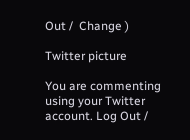Out /  Change )

Twitter picture

You are commenting using your Twitter account. Log Out /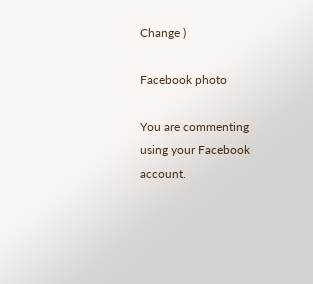Change )

Facebook photo

You are commenting using your Facebook account.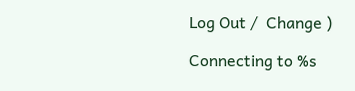Log Out /  Change )

Connecting to %s